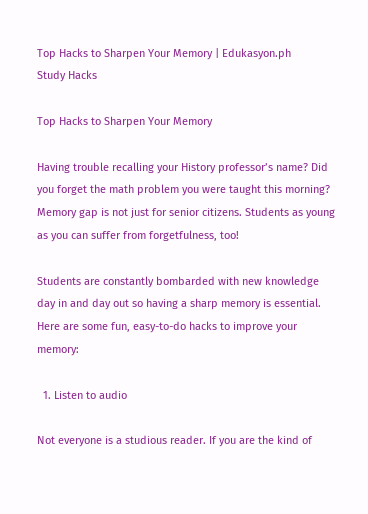Top Hacks to Sharpen Your Memory | Edukasyon.ph
Study Hacks

Top Hacks to Sharpen Your Memory

Having trouble recalling your History professor’s name? Did you forget the math problem you were taught this morning? Memory gap is not just for senior citizens. Students as young as you can suffer from forgetfulness, too!

Students are constantly bombarded with new knowledge day in and day out so having a sharp memory is essential. Here are some fun, easy-to-do hacks to improve your memory:

  1. Listen to audio

Not everyone is a studious reader. If you are the kind of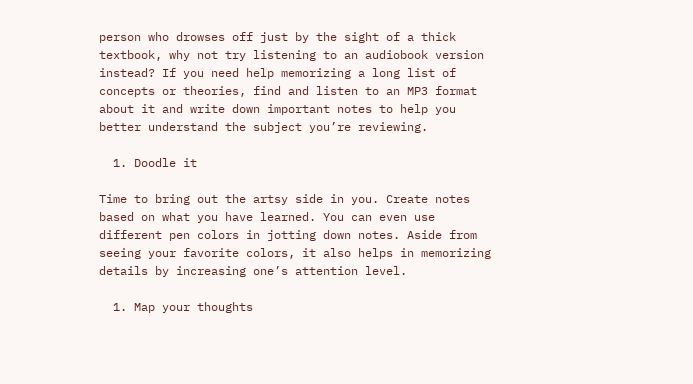person who drowses off just by the sight of a thick textbook, why not try listening to an audiobook version instead? If you need help memorizing a long list of concepts or theories, find and listen to an MP3 format about it and write down important notes to help you better understand the subject you’re reviewing.

  1. Doodle it

Time to bring out the artsy side in you. Create notes based on what you have learned. You can even use different pen colors in jotting down notes. Aside from seeing your favorite colors, it also helps in memorizing details by increasing one’s attention level.

  1. Map your thoughts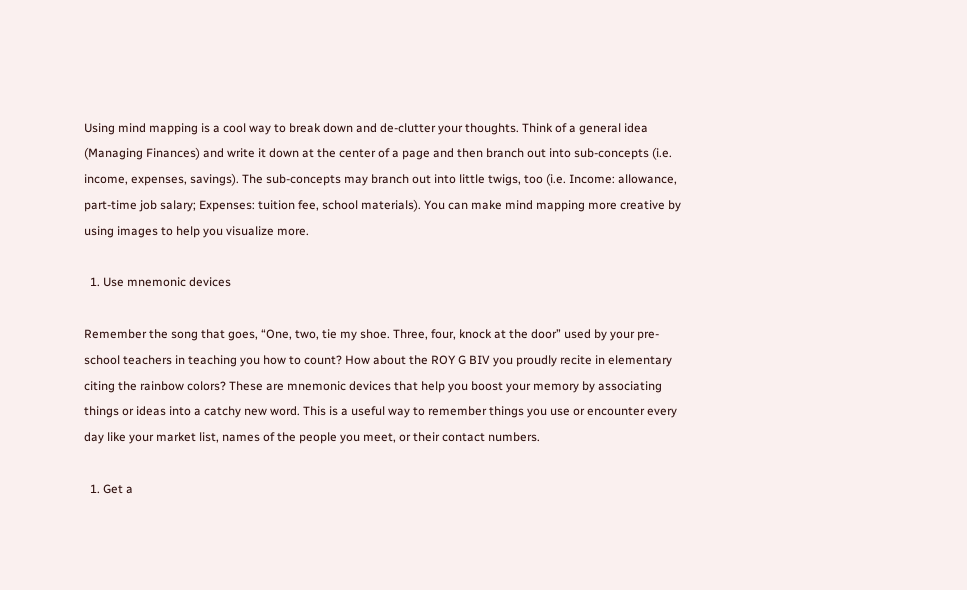Using mind mapping is a cool way to break down and de-clutter your thoughts. Think of a general idea (Managing Finances) and write it down at the center of a page and then branch out into sub-concepts (i.e. income, expenses, savings). The sub-concepts may branch out into little twigs, too (i.e. Income: allowance, part-time job salary; Expenses: tuition fee, school materials). You can make mind mapping more creative by using images to help you visualize more.

  1. Use mnemonic devices

Remember the song that goes, “One, two, tie my shoe. Three, four, knock at the door” used by your pre-school teachers in teaching you how to count? How about the ROY G BIV you proudly recite in elementary citing the rainbow colors? These are mnemonic devices that help you boost your memory by associating things or ideas into a catchy new word. This is a useful way to remember things you use or encounter every day like your market list, names of the people you meet, or their contact numbers.

  1. Get a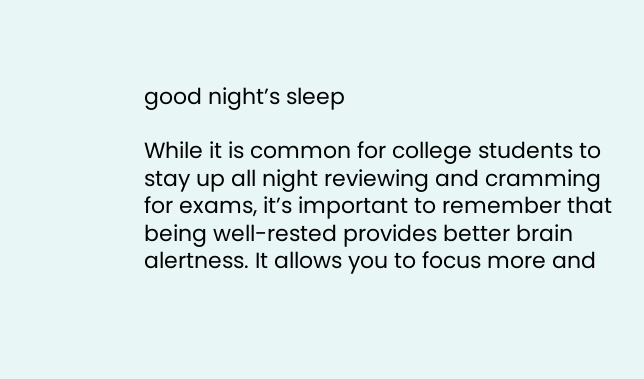good night’s sleep

While it is common for college students to stay up all night reviewing and cramming for exams, it’s important to remember that being well-rested provides better brain alertness. It allows you to focus more and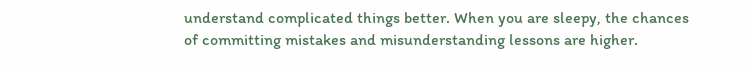understand complicated things better. When you are sleepy, the chances of committing mistakes and misunderstanding lessons are higher.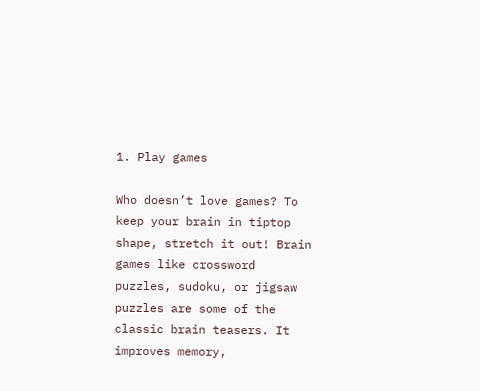1. Play games

Who doesn’t love games? To keep your brain in tiptop shape, stretch it out! Brain games like crossword puzzles, sudoku, or jigsaw puzzles are some of the classic brain teasers. It improves memory,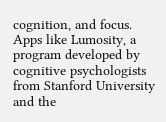cognition, and focus. Apps like Lumosity, a program developed by cognitive psychologists from Stanford University and the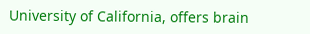University of California, offers brain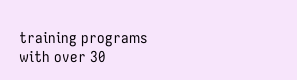training programs with over 30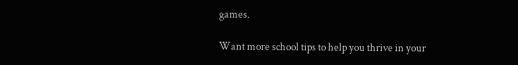games.

Want more school tips to help you thrive in your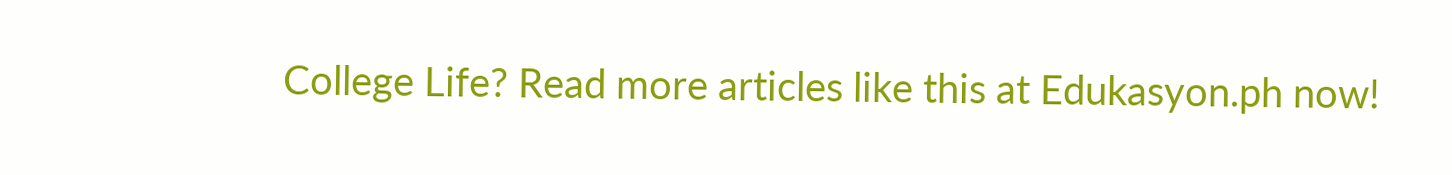College Life? Read more articles like this at Edukasyon.ph now!